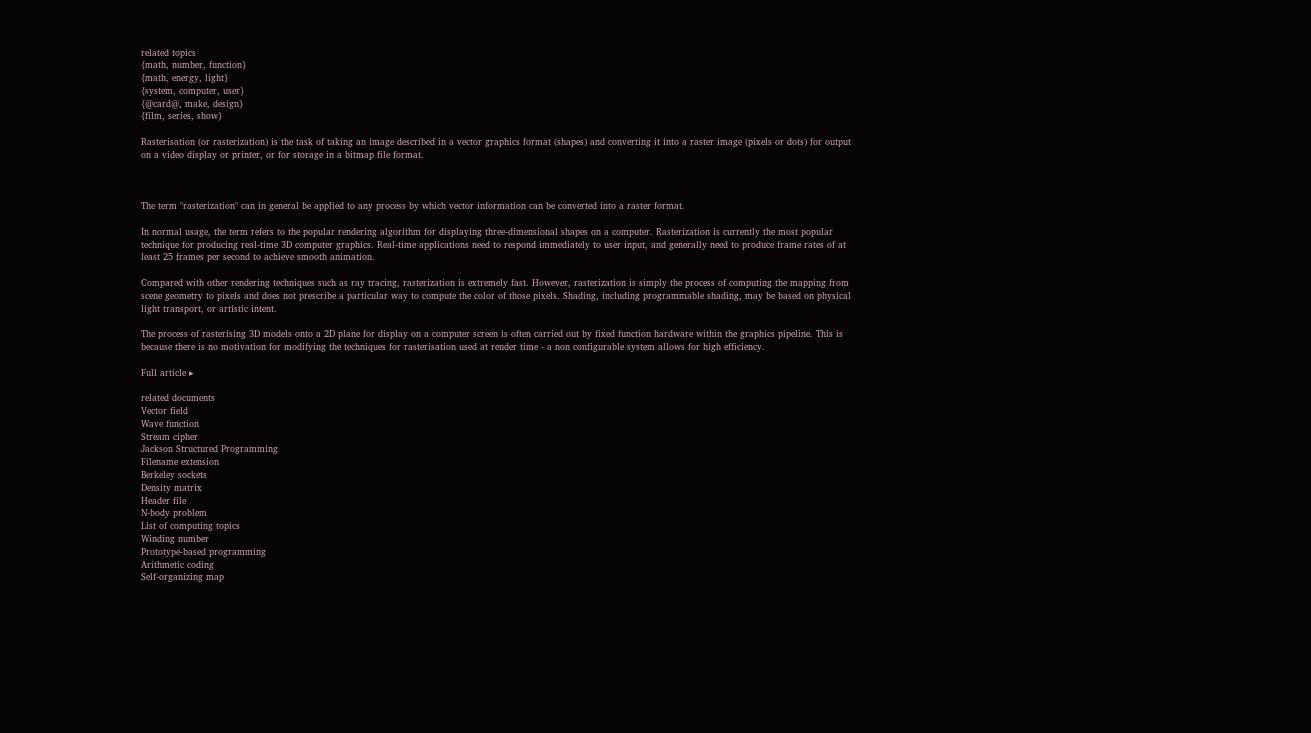related topics
{math, number, function}
{math, energy, light}
{system, computer, user}
{@card@, make, design}
{film, series, show}

Rasterisation (or rasterization) is the task of taking an image described in a vector graphics format (shapes) and converting it into a raster image (pixels or dots) for output on a video display or printer, or for storage in a bitmap file format.



The term "rasterization" can in general be applied to any process by which vector information can be converted into a raster format.

In normal usage, the term refers to the popular rendering algorithm for displaying three-dimensional shapes on a computer. Rasterization is currently the most popular technique for producing real-time 3D computer graphics. Real-time applications need to respond immediately to user input, and generally need to produce frame rates of at least 25 frames per second to achieve smooth animation.

Compared with other rendering techniques such as ray tracing, rasterization is extremely fast. However, rasterization is simply the process of computing the mapping from scene geometry to pixels and does not prescribe a particular way to compute the color of those pixels. Shading, including programmable shading, may be based on physical light transport, or artistic intent.

The process of rasterising 3D models onto a 2D plane for display on a computer screen is often carried out by fixed function hardware within the graphics pipeline. This is because there is no motivation for modifying the techniques for rasterisation used at render time - a non configurable system allows for high efficiency.

Full article ▸

related documents
Vector field
Wave function
Stream cipher
Jackson Structured Programming
Filename extension
Berkeley sockets
Density matrix
Header file
N-body problem
List of computing topics
Winding number
Prototype-based programming
Arithmetic coding
Self-organizing map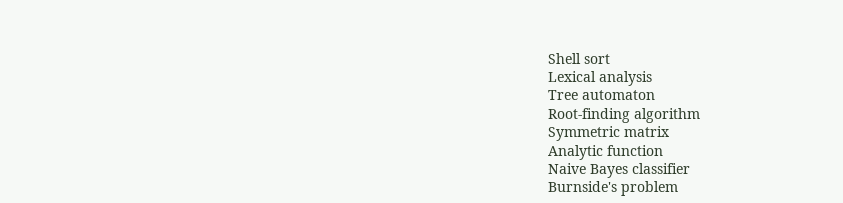Shell sort
Lexical analysis
Tree automaton
Root-finding algorithm
Symmetric matrix
Analytic function
Naive Bayes classifier
Burnside's problem